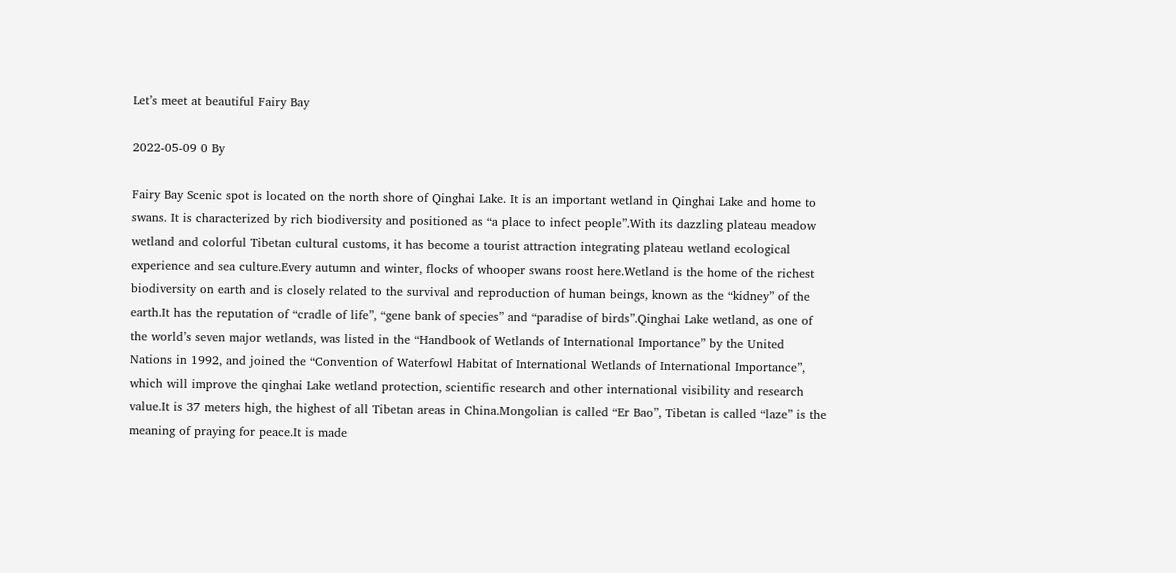Let’s meet at beautiful Fairy Bay

2022-05-09 0 By

Fairy Bay Scenic spot is located on the north shore of Qinghai Lake. It is an important wetland in Qinghai Lake and home to swans. It is characterized by rich biodiversity and positioned as “a place to infect people”.With its dazzling plateau meadow wetland and colorful Tibetan cultural customs, it has become a tourist attraction integrating plateau wetland ecological experience and sea culture.Every autumn and winter, flocks of whooper swans roost here.Wetland is the home of the richest biodiversity on earth and is closely related to the survival and reproduction of human beings, known as the “kidney” of the earth.It has the reputation of “cradle of life”, “gene bank of species” and “paradise of birds”.Qinghai Lake wetland, as one of the world’s seven major wetlands, was listed in the “Handbook of Wetlands of International Importance” by the United Nations in 1992, and joined the “Convention of Waterfowl Habitat of International Wetlands of International Importance”, which will improve the qinghai Lake wetland protection, scientific research and other international visibility and research value.It is 37 meters high, the highest of all Tibetan areas in China.Mongolian is called “Er Bao”, Tibetan is called “laze” is the meaning of praying for peace.It is made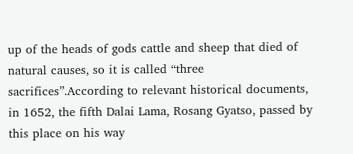up of the heads of gods cattle and sheep that died of natural causes, so it is called “three sacrifices”.According to relevant historical documents, in 1652, the fifth Dalai Lama, Rosang Gyatso, passed by this place on his way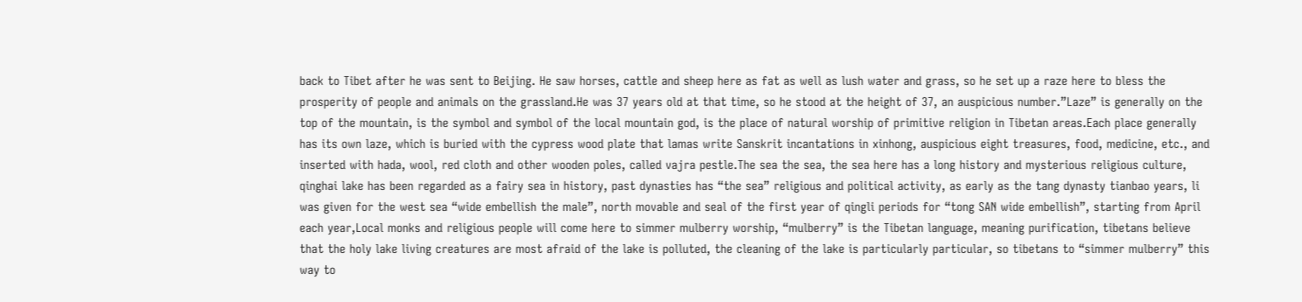back to Tibet after he was sent to Beijing. He saw horses, cattle and sheep here as fat as well as lush water and grass, so he set up a raze here to bless the prosperity of people and animals on the grassland.He was 37 years old at that time, so he stood at the height of 37, an auspicious number.”Laze” is generally on the top of the mountain, is the symbol and symbol of the local mountain god, is the place of natural worship of primitive religion in Tibetan areas.Each place generally has its own laze, which is buried with the cypress wood plate that lamas write Sanskrit incantations in xinhong, auspicious eight treasures, food, medicine, etc., and inserted with hada, wool, red cloth and other wooden poles, called vajra pestle.The sea the sea, the sea here has a long history and mysterious religious culture, qinghai lake has been regarded as a fairy sea in history, past dynasties has “the sea” religious and political activity, as early as the tang dynasty tianbao years, li was given for the west sea “wide embellish the male”, north movable and seal of the first year of qingli periods for “tong SAN wide embellish”, starting from April each year,Local monks and religious people will come here to simmer mulberry worship, “mulberry” is the Tibetan language, meaning purification, tibetans believe that the holy lake living creatures are most afraid of the lake is polluted, the cleaning of the lake is particularly particular, so tibetans to “simmer mulberry” this way to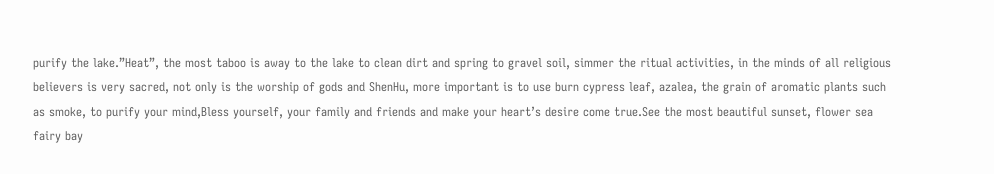purify the lake.”Heat”, the most taboo is away to the lake to clean dirt and spring to gravel soil, simmer the ritual activities, in the minds of all religious believers is very sacred, not only is the worship of gods and ShenHu, more important is to use burn cypress leaf, azalea, the grain of aromatic plants such as smoke, to purify your mind,Bless yourself, your family and friends and make your heart’s desire come true.See the most beautiful sunset, flower sea fairy bay